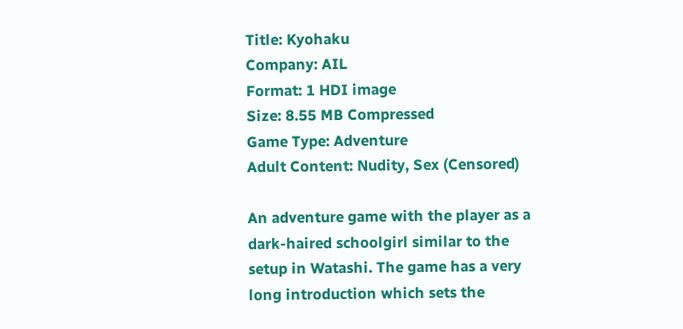Title: Kyohaku
Company: AIL
Format: 1 HDI image
Size: 8.55 MB Compressed
Game Type: Adventure
Adult Content: Nudity, Sex (Censored)

An adventure game with the player as a dark-haired schoolgirl similar to the setup in Watashi. The game has a very long introduction which sets the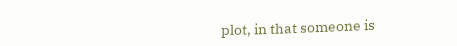plot, in that someone is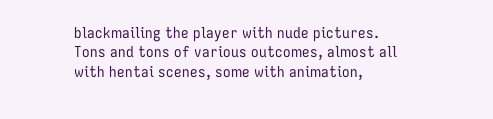blackmailing the player with nude pictures. Tons and tons of various outcomes, almost all with hentai scenes, some with animation,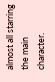almost all starring the main character.